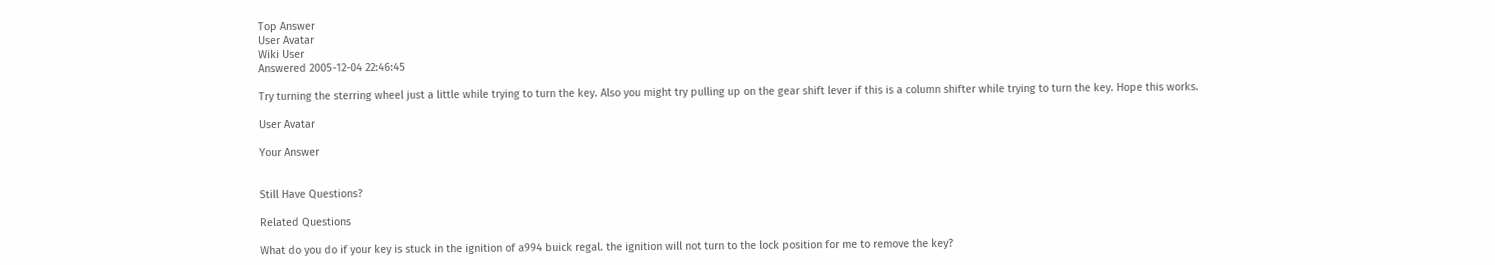Top Answer
User Avatar
Wiki User
Answered 2005-12-04 22:46:45

Try turning the sterring wheel just a little while trying to turn the key. Also you might try pulling up on the gear shift lever if this is a column shifter while trying to turn the key. Hope this works.

User Avatar

Your Answer


Still Have Questions?

Related Questions

What do you do if your key is stuck in the ignition of a994 buick regal. the ignition will not turn to the lock position for me to remove the key?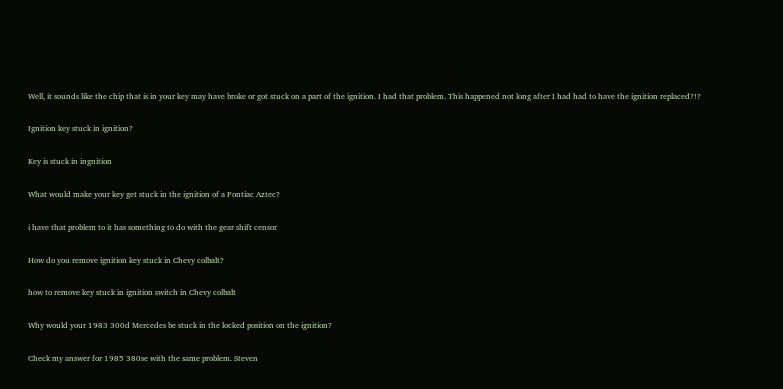Well, it sounds like the chip that is in your key may have broke or got stuck on a part of the ignition. I had that problem. This happened not long after I had had to have the ignition replaced?!?

Ignition key stuck in ignition?

Key is stuck in ingnition

What would make your key get stuck in the ignition of a Pontiac Aztec?

i have that problem to it has something to do with the gear shift censor

How do you remove ignition key stuck in Chevy colbalt?

how to remove key stuck in ignition switch in Chevy colbalt

Why would your 1983 300d Mercedes be stuck in the locked position on the ignition?

Check my answer for 1985 380se with the same problem. Steven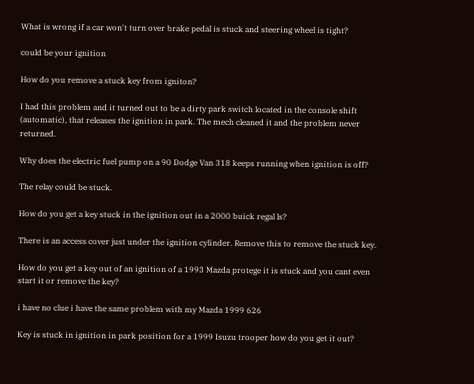What is wrong if a car won't turn over brake pedal is stuck and steering wheel is tight?

could be your ignition

How do you remove a stuck key from igniton?

I had this problem and it turned out to be a dirty park switch located in the console shift (automatic), that releases the ignition in park. The mech cleaned it and the problem never returned.

Why does the electric fuel pump on a 90 Dodge Van 318 keeps running when ignition is off?

The relay could be stuck.

How do you get a key stuck in the ignition out in a 2000 buick regal ls?

There is an access cover just under the ignition cylinder. Remove this to remove the stuck key.

How do you get a key out of an ignition of a 1993 Mazda protege it is stuck and you cant even start it or remove the key?

i have no clue i have the same problem with my Mazda 1999 626

Key is stuck in ignition in park position for a 1999 Isuzu trooper how do you get it out?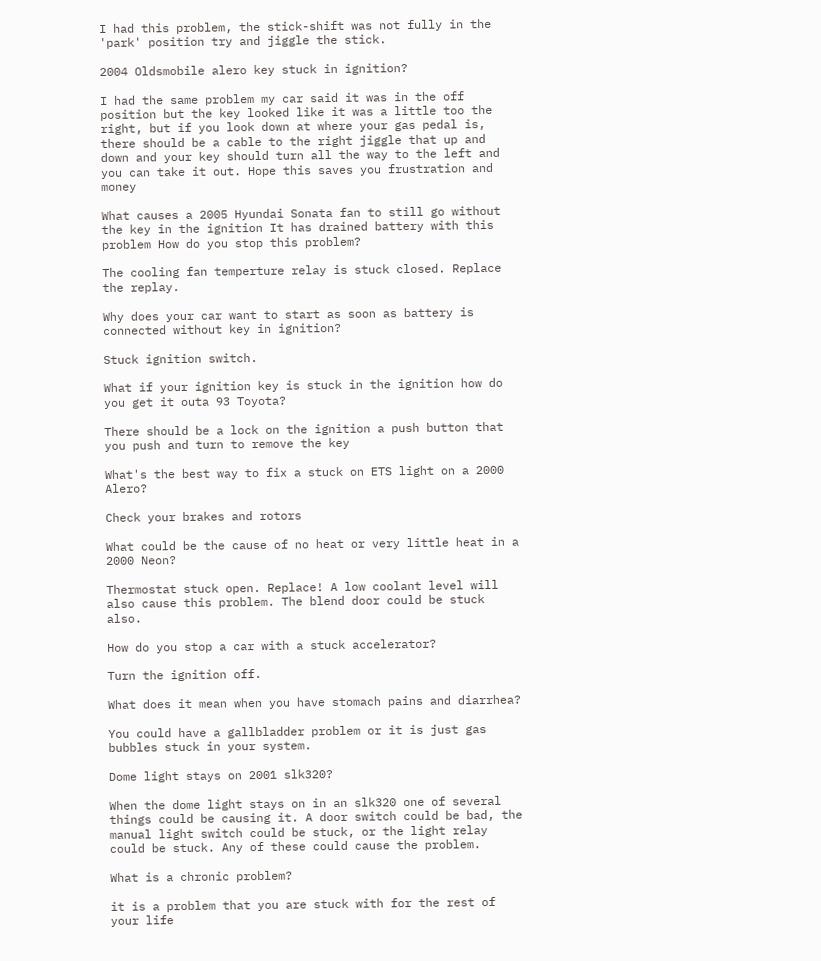I had this problem, the stick-shift was not fully in the 'park' position try and jiggle the stick.

2004 Oldsmobile alero key stuck in ignition?

I had the same problem my car said it was in the off position but the key looked like it was a little too the right, but if you look down at where your gas pedal is, there should be a cable to the right jiggle that up and down and your key should turn all the way to the left and you can take it out. Hope this saves you frustration and money

What causes a 2005 Hyundai Sonata fan to still go without the key in the ignition It has drained battery with this problem How do you stop this problem?

The cooling fan temperture relay is stuck closed. Replace the replay.

Why does your car want to start as soon as battery is connected without key in ignition?

Stuck ignition switch.

What if your ignition key is stuck in the ignition how do you get it outa 93 Toyota?

There should be a lock on the ignition a push button that you push and turn to remove the key

What's the best way to fix a stuck on ETS light on a 2000 Alero?

Check your brakes and rotors

What could be the cause of no heat or very little heat in a 2000 Neon?

Thermostat stuck open. Replace! A low coolant level will also cause this problem. The blend door could be stuck also.

How do you stop a car with a stuck accelerator?

Turn the ignition off.

What does it mean when you have stomach pains and diarrhea?

You could have a gallbladder problem or it is just gas bubbles stuck in your system.

Dome light stays on 2001 slk320?

When the dome light stays on in an slk320 one of several things could be causing it. A door switch could be bad, the manual light switch could be stuck, or the light relay could be stuck. Any of these could cause the problem.

What is a chronic problem?

it is a problem that you are stuck with for the rest of your life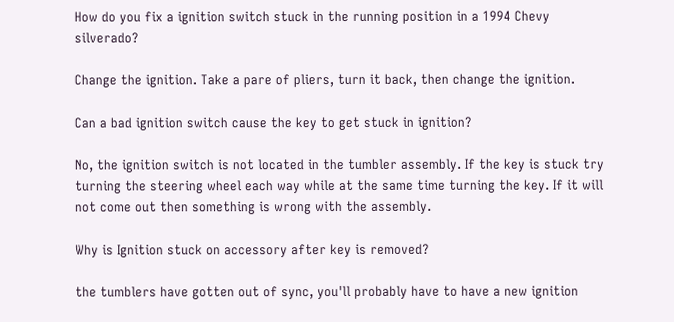How do you fix a ignition switch stuck in the running position in a 1994 Chevy silverado?

Change the ignition. Take a pare of pliers, turn it back, then change the ignition.

Can a bad ignition switch cause the key to get stuck in ignition?

No, the ignition switch is not located in the tumbler assembly. If the key is stuck try turning the steering wheel each way while at the same time turning the key. If it will not come out then something is wrong with the assembly.

Why is Ignition stuck on accessory after key is removed?

the tumblers have gotten out of sync, you'll probably have to have a new ignition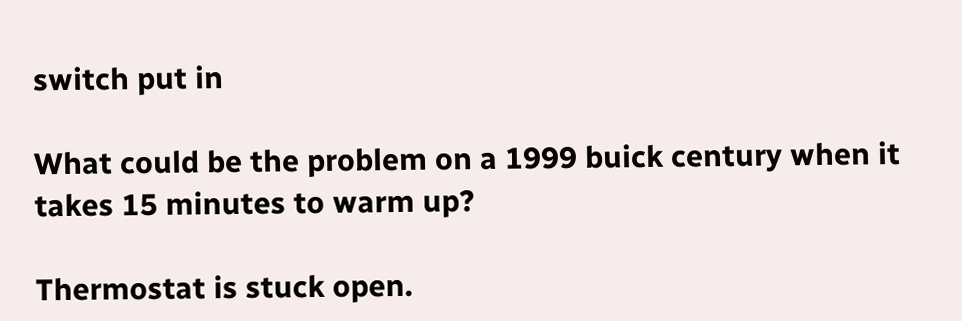switch put in

What could be the problem on a 1999 buick century when it takes 15 minutes to warm up?

Thermostat is stuck open.